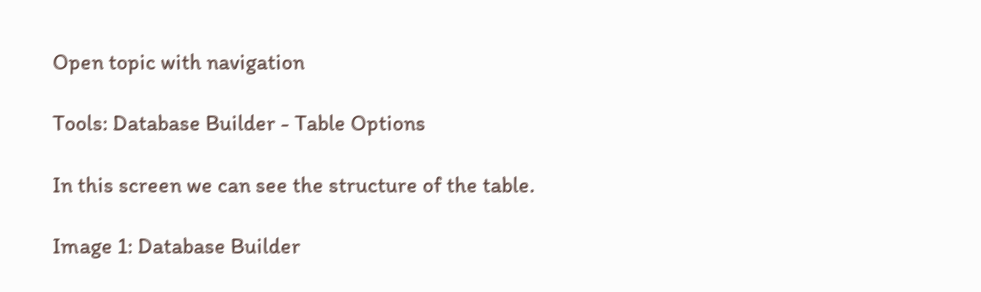Open topic with navigation

Tools: Database Builder - Table Options

In this screen we can see the structure of the table.

Image 1: Database Builder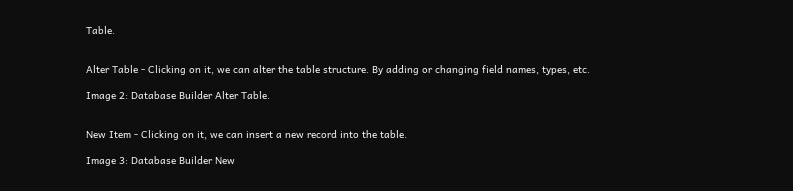Table.


Alter Table - Clicking on it, we can alter the table structure. By adding or changing field names, types, etc.

Image 2: Database Builder Alter Table.


New Item - Clicking on it, we can insert a new record into the table.

Image 3: Database Builder New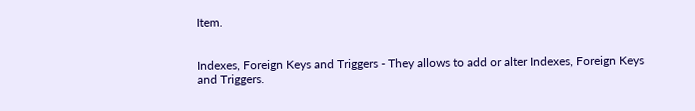Item.


Indexes, Foreign Keys and Triggers - They allows to add or alter Indexes, Foreign Keys and Triggers.